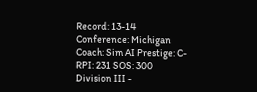Record: 13-14 Conference: Michigan Coach: Sim AI Prestige: C- RPI: 231 SOS: 300
Division III -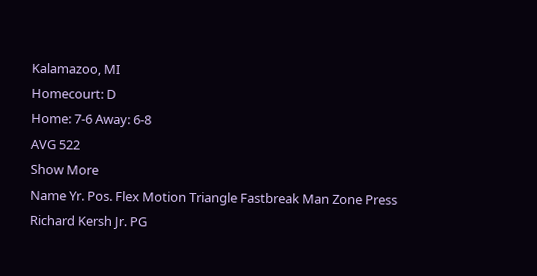Kalamazoo, MI
Homecourt: D
Home: 7-6 Away: 6-8
AVG 522
Show More
Name Yr. Pos. Flex Motion Triangle Fastbreak Man Zone Press
Richard Kersh Jr. PG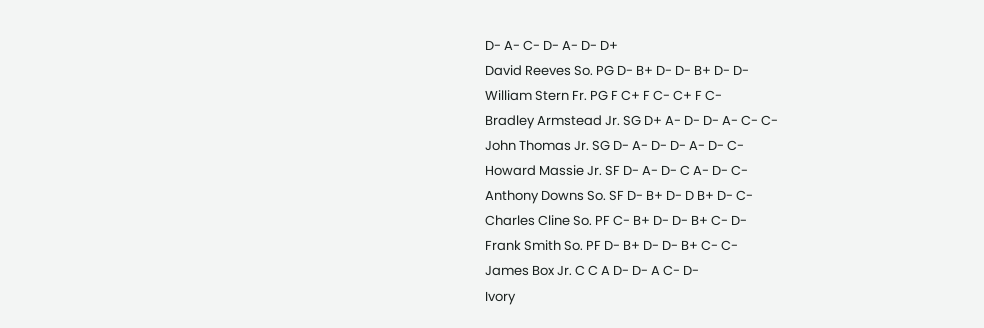D- A- C- D- A- D- D+
David Reeves So. PG D- B+ D- D- B+ D- D-
William Stern Fr. PG F C+ F C- C+ F C-
Bradley Armstead Jr. SG D+ A- D- D- A- C- C-
John Thomas Jr. SG D- A- D- D- A- D- C-
Howard Massie Jr. SF D- A- D- C A- D- C-
Anthony Downs So. SF D- B+ D- D B+ D- C-
Charles Cline So. PF C- B+ D- D- B+ C- D-
Frank Smith So. PF D- B+ D- D- B+ C- C-
James Box Jr. C C A D- D- A C- D-
Ivory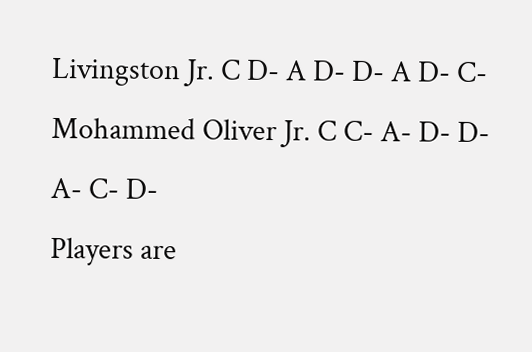Livingston Jr. C D- A D- D- A D- C-
Mohammed Oliver Jr. C C- A- D- D- A- C- D-
Players are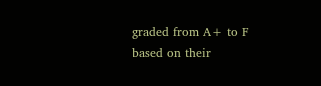graded from A+ to F based on their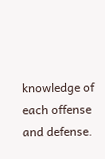knowledge of each offense and defense.